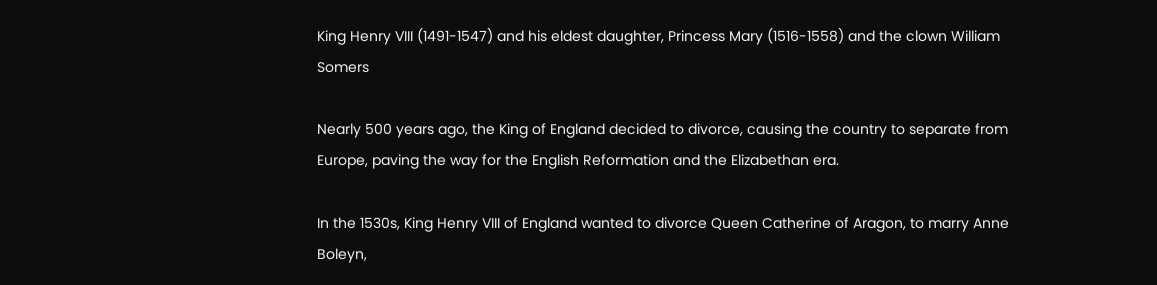King Henry VIII (1491-1547) and his eldest daughter, Princess Mary (1516-1558) and the clown William Somers

Nearly 500 years ago, the King of England decided to divorce, causing the country to separate from Europe, paving the way for the English Reformation and the Elizabethan era.

In the 1530s, King Henry VIII of England wanted to divorce Queen Catherine of Aragon, to marry Anne Boleyn,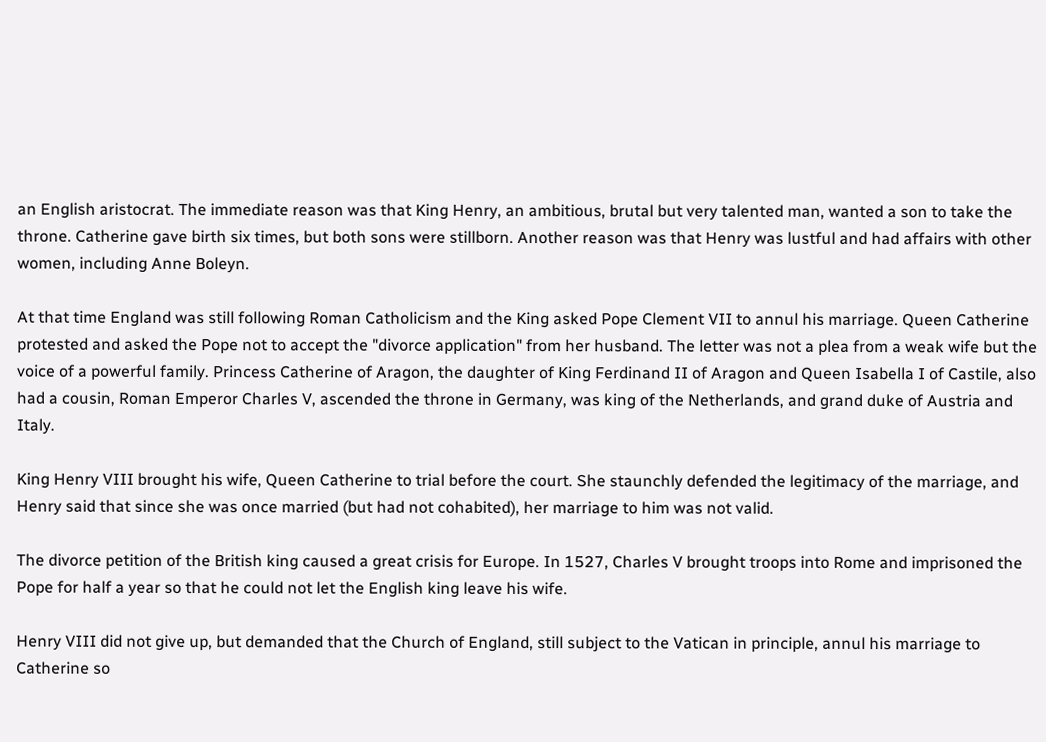an English aristocrat. The immediate reason was that King Henry, an ambitious, brutal but very talented man, wanted a son to take the throne. Catherine gave birth six times, but both sons were stillborn. Another reason was that Henry was lustful and had affairs with other women, including Anne Boleyn.

At that time England was still following Roman Catholicism and the King asked Pope Clement VII to annul his marriage. Queen Catherine protested and asked the Pope not to accept the "divorce application" from her husband. The letter was not a plea from a weak wife but the voice of a powerful family. Princess Catherine of Aragon, the daughter of King Ferdinand II of Aragon and Queen Isabella I of Castile, also had a cousin, Roman Emperor Charles V, ascended the throne in Germany, was king of the Netherlands, and grand duke of Austria and Italy.

King Henry VIII brought his wife, Queen Catherine to trial before the court. She staunchly defended the legitimacy of the marriage, and Henry said that since she was once married (but had not cohabited), her marriage to him was not valid.

The divorce petition of the British king caused a great crisis for Europe. In 1527, Charles V brought troops into Rome and imprisoned the Pope for half a year so that he could not let the English king leave his wife.

Henry VIII did not give up, but demanded that the Church of England, still subject to the Vatican in principle, annul his marriage to Catherine so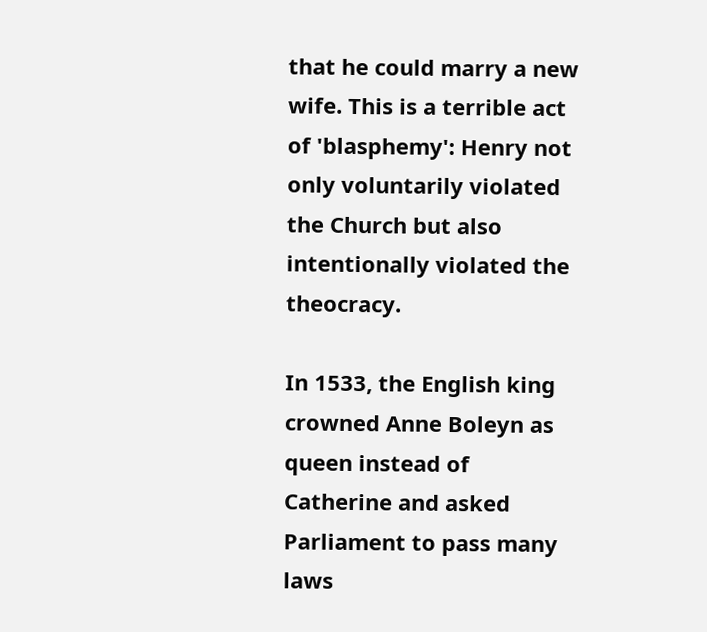that he could marry a new wife. This is a terrible act of 'blasphemy': Henry not only voluntarily violated the Church but also intentionally violated the theocracy.

In 1533, the English king crowned Anne Boleyn as queen instead of Catherine and asked Parliament to pass many laws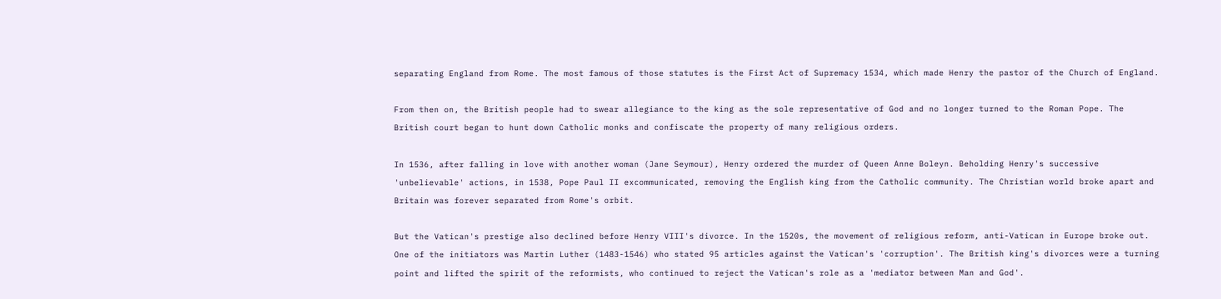separating England from Rome. The most famous of those statutes is the First Act of Supremacy 1534, which made Henry the pastor of the Church of England.

From then on, the British people had to swear allegiance to the king as the sole representative of God and no longer turned to the Roman Pope. The British court began to hunt down Catholic monks and confiscate the property of many religious orders.

In 1536, after falling in love with another woman (Jane Seymour), Henry ordered the murder of Queen Anne Boleyn. Beholding Henry's successive 'unbelievable' actions, in 1538, Pope Paul II excommunicated, removing the English king from the Catholic community. The Christian world broke apart and Britain was forever separated from Rome's orbit.

But the Vatican's prestige also declined before Henry VIII's divorce. In the 1520s, the movement of religious reform, anti-Vatican in Europe broke out. One of the initiators was Martin Luther (1483-1546) who stated 95 articles against the Vatican's 'corruption'. The British king's divorces were a turning point and lifted the spirit of the reformists, who continued to reject the Vatican's role as a 'mediator between Man and God'.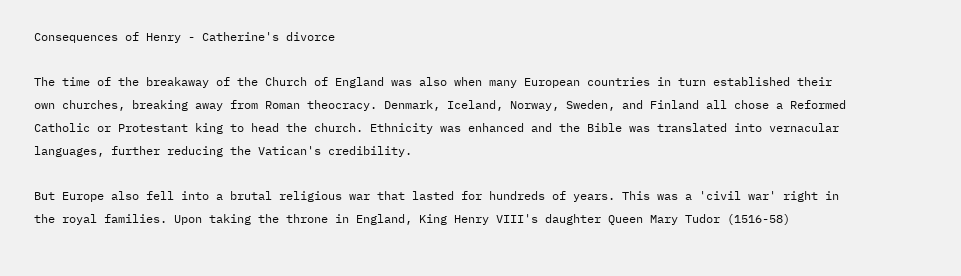Consequences of Henry - Catherine's divorce

The time of the breakaway of the Church of England was also when many European countries in turn established their own churches, breaking away from Roman theocracy. Denmark, Iceland, Norway, Sweden, and Finland all chose a Reformed Catholic or Protestant king to head the church. Ethnicity was enhanced and the Bible was translated into vernacular languages, further reducing the Vatican's credibility.

But Europe also fell into a brutal religious war that lasted for hundreds of years. This was a 'civil war' right in the royal families. Upon taking the throne in England, King Henry VIII's daughter Queen Mary Tudor (1516-58)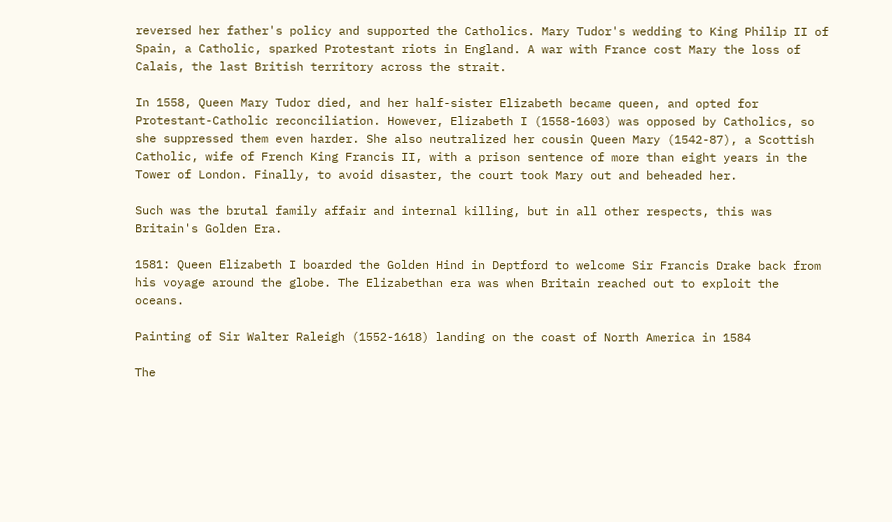reversed her father's policy and supported the Catholics. Mary Tudor's wedding to King Philip II of Spain, a Catholic, sparked Protestant riots in England. A war with France cost Mary the loss of Calais, the last British territory across the strait.

In 1558, Queen Mary Tudor died, and her half-sister Elizabeth became queen, and opted for Protestant-Catholic reconciliation. However, Elizabeth I (1558-1603) was opposed by Catholics, so she suppressed them even harder. She also neutralized her cousin Queen Mary (1542-87), a Scottish Catholic, wife of French King Francis II, with a prison sentence of more than eight years in the Tower of London. Finally, to avoid disaster, the court took Mary out and beheaded her.

Such was the brutal family affair and internal killing, but in all other respects, this was Britain's Golden Era.

1581: Queen Elizabeth I boarded the Golden Hind in Deptford to welcome Sir Francis Drake back from his voyage around the globe. The Elizabethan era was when Britain reached out to exploit the oceans.

Painting of Sir Walter Raleigh (1552-1618) landing on the coast of North America in 1584

The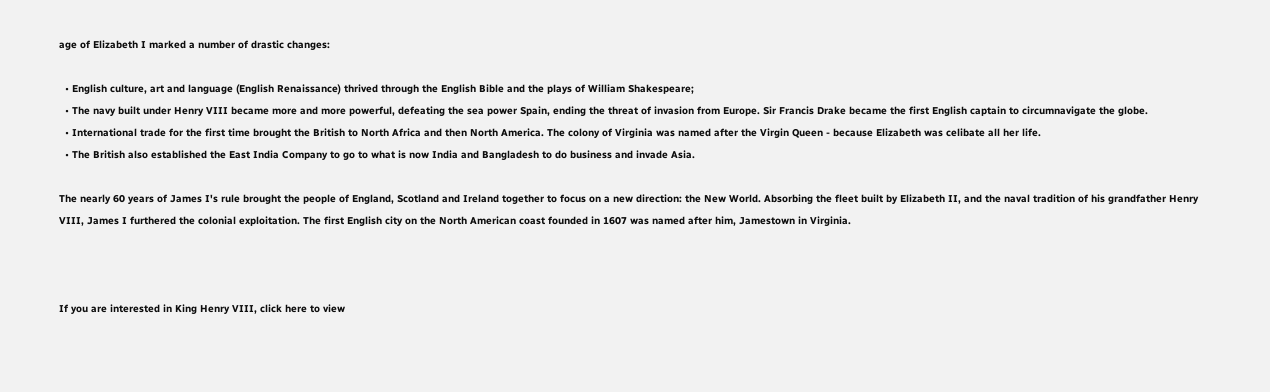age of Elizabeth I marked a number of drastic changes:

  • English culture, art and language (English Renaissance) thrived through the English Bible and the plays of William Shakespeare;
  • The navy built under Henry VIII became more and more powerful, defeating the sea power Spain, ending the threat of invasion from Europe. Sir Francis Drake became the first English captain to circumnavigate the globe.
  • International trade for the first time brought the British to North Africa and then North America. The colony of Virginia was named after the Virgin Queen - because Elizabeth was celibate all her life.
  • The British also established the East India Company to go to what is now India and Bangladesh to do business and invade Asia.

The nearly 60 years of James I's rule brought the people of England, Scotland and Ireland together to focus on a new direction: the New World. Absorbing the fleet built by Elizabeth II, and the naval tradition of his grandfather Henry VIII, James I furthered the colonial exploitation. The first English city on the North American coast founded in 1607 was named after him, Jamestown in Virginia.



If you are interested in King Henry VIII, click here to view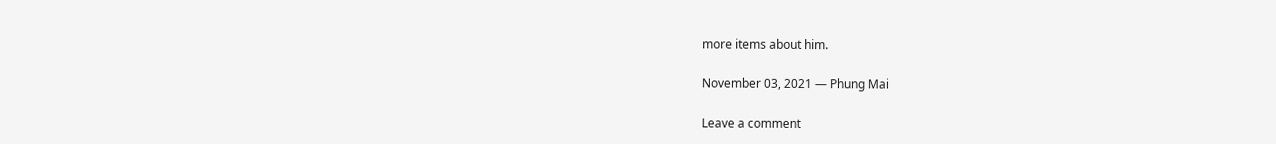more items about him.

November 03, 2021 — Phung Mai

Leave a comment